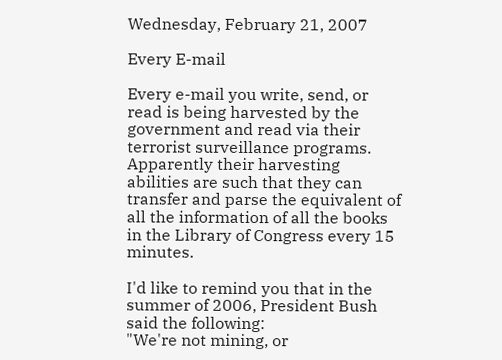Wednesday, February 21, 2007

Every E-mail

Every e-mail you write, send, or read is being harvested by the government and read via their terrorist surveillance programs. Apparently their harvesting abilities are such that they can transfer and parse the equivalent of all the information of all the books in the Library of Congress every 15 minutes.

I'd like to remind you that in the summer of 2006, President Bush said the following:
"We're not mining, or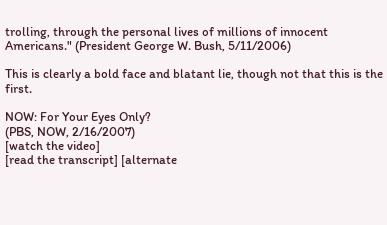trolling, through the personal lives of millions of innocent Americans." (President George W. Bush, 5/11/2006)

This is clearly a bold face and blatant lie, though not that this is the first.

NOW: For Your Eyes Only?
(PBS, NOW, 2/16/2007)
[watch the video]
[read the transcript] [alternate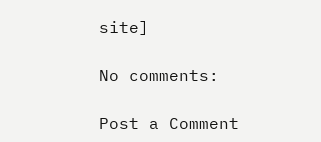site]

No comments:

Post a Comment